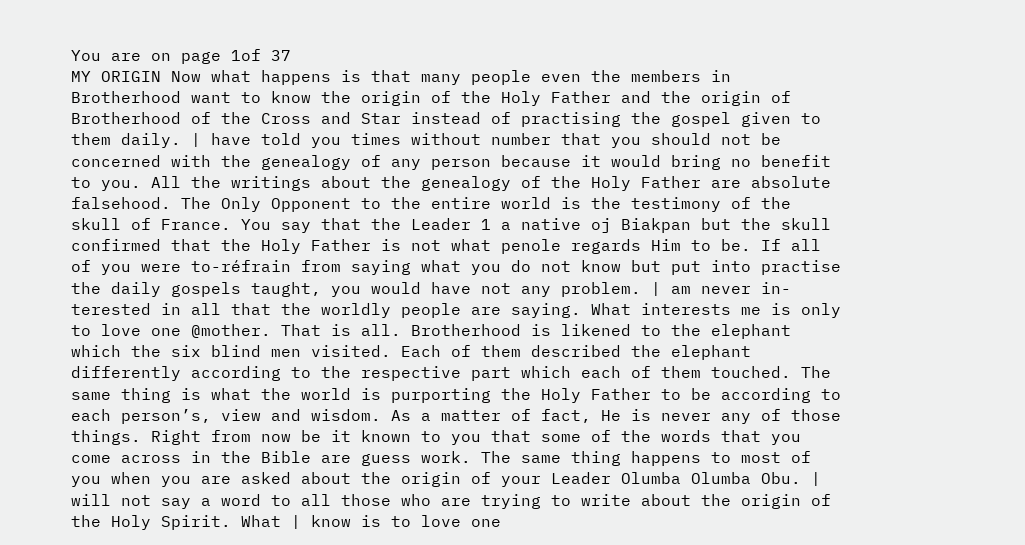You are on page 1of 37
MY ORIGIN Now what happens is that many people even the members in Brotherhood want to know the origin of the Holy Father and the origin of Brotherhood of the Cross and Star instead of practising the gospel given to them daily. | have told you times without number that you should not be concerned with the genealogy of any person because it would bring no benefit to you. All the writings about the genealogy of the Holy Father are absolute falsehood. The Only Opponent to the entire world is the testimony of the skull of France. You say that the Leader 1 a native oj Biakpan but the skull confirmed that the Holy Father is not what penole regards Him to be. If all of you were to-réfrain from saying what you do not know but put into practise the daily gospels taught, you would have not any problem. | am never in- terested in all that the worldly people are saying. What interests me is only to love one @mother. That is all. Brotherhood is likened to the elephant which the six blind men visited. Each of them described the elephant differently according to the respective part which each of them touched. The same thing is what the world is purporting the Holy Father to be according to each person’s, view and wisdom. As a matter of fact, He is never any of those things. Right from now be it known to you that some of the words that you come across in the Bible are guess work. The same thing happens to most of you when you are asked about the origin of your Leader Olumba Olumba Obu. | will not say a word to all those who are trying to write about the origin of the Holy Spirit. What | know is to love one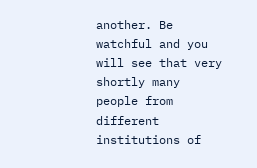another. Be watchful and you will see that very shortly many people from different institutions of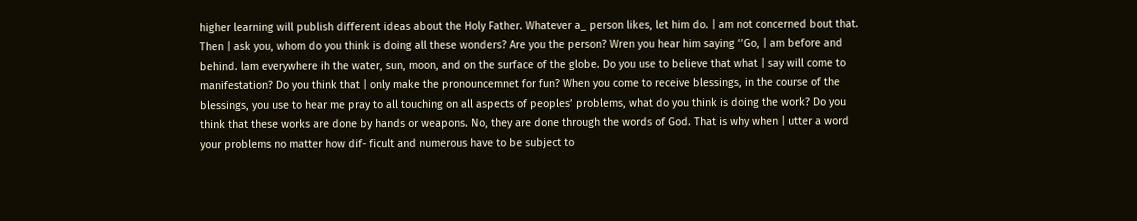higher learning will publish different ideas about the Holy Father. Whatever a_ person likes, let him do. | am not concerned bout that. Then | ask you, whom do you think is doing all these wonders? Are you the person? Wren you hear him saying ‘’Go, | am before and behind. lam everywhere ih the water, sun, moon, and on the surface of the globe. Do you use to believe that what | say will come to manifestation? Do you think that | only make the pronouncemnet for fun? When you come to receive blessings, in the course of the blessings, you use to hear me pray to all touching on all aspects of peoples’ problems, what do you think is doing the work? Do you think that these works are done by hands or weapons. No, they are done through the words of God. That is why when | utter a word your problems no matter how dif- ficult and numerous have to be subject to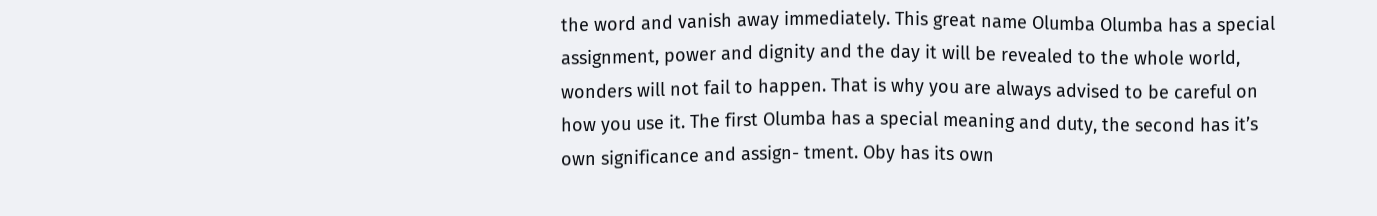the word and vanish away immediately. This great name Olumba Olumba has a special assignment, power and dignity and the day it will be revealed to the whole world, wonders will not fail to happen. That is why you are always advised to be careful on how you use it. The first Olumba has a special meaning and duty, the second has it’s own significance and assign- tment. Oby has its own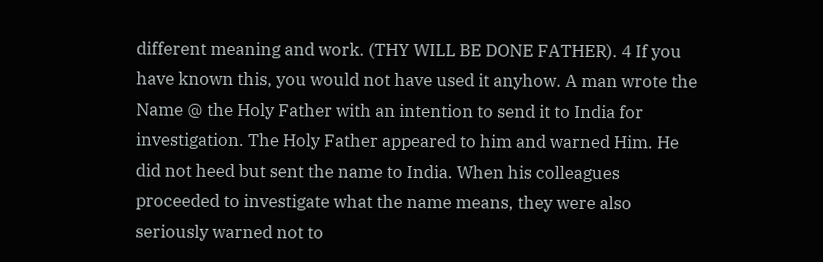different meaning and work. (THY WILL BE DONE FATHER). 4 If you have known this, you would not have used it anyhow. A man wrote the Name @ the Holy Father with an intention to send it to India for investigation. The Holy Father appeared to him and warned Him. He did not heed but sent the name to India. When his colleagues proceeded to investigate what the name means, they were also seriously warned not to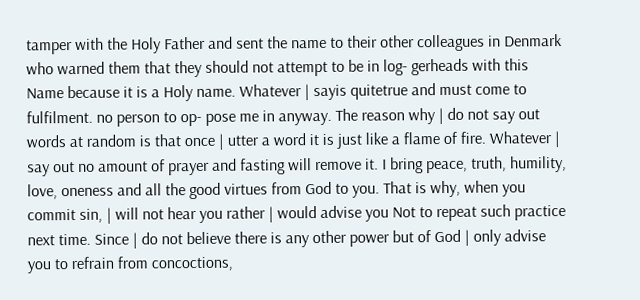tamper with the Holy Father and sent the name to their other colleagues in Denmark who warned them that they should not attempt to be in log- gerheads with this Name because it is a Holy name. Whatever | sayis quitetrue and must come to fulfilment. no person to op- pose me in anyway. The reason why | do not say out words at random is that once | utter a word it is just like a flame of fire. Whatever | say out no amount of prayer and fasting will remove it. I bring peace, truth, humility, love, oneness and all the good virtues from God to you. That is why, when you commit sin, | will not hear you rather | would advise you Not to repeat such practice next time. Since | do not believe there is any other power but of God | only advise you to refrain from concoctions,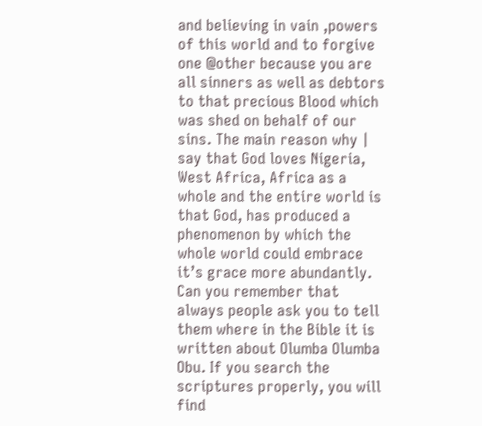and believing in vain ,powers of this world and to forgive one @other because you are all sinners as well as debtors to that precious Blood which was shed on behalf of our sins. The main reason why | say that God loves Nigeria, West Africa, Africa as a whole and the entire world is that God, has produced a phenomenon by which the whole world could embrace it’s grace more abundantly. Can you remember that always people ask you to tell them where in the Bible it is written about Olumba Olumba Obu. If you search the scriptures properly, you will find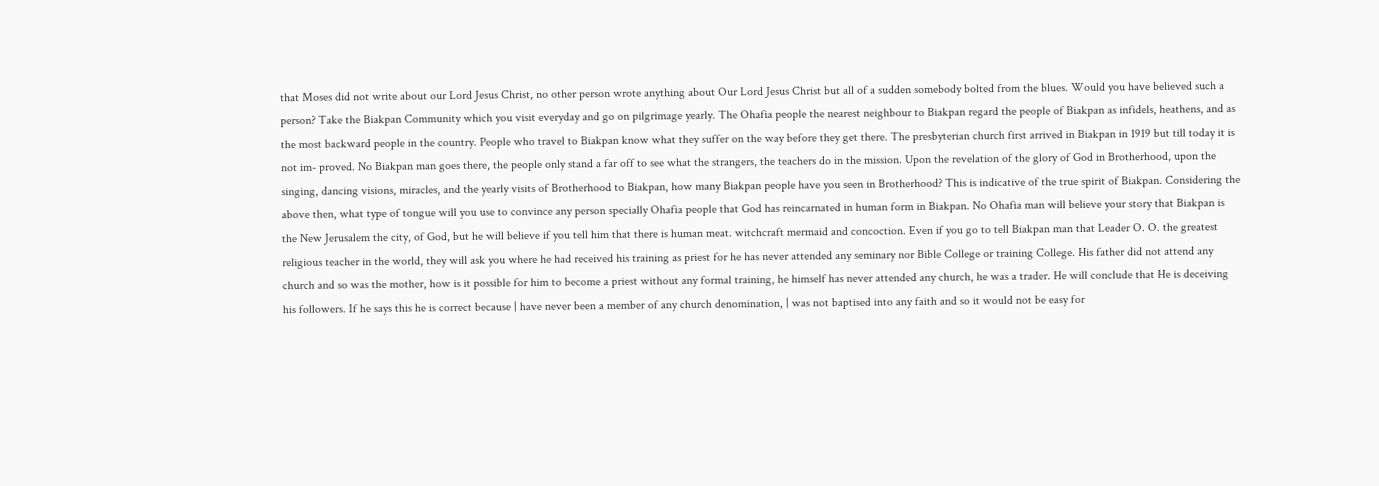that Moses did not write about our Lord Jesus Christ, no other person wrote anything about Our Lord Jesus Christ but all of a sudden somebody bolted from the blues. Would you have believed such a person? Take the Biakpan Community which you visit everyday and go on pilgrimage yearly. The Ohafia people the nearest neighbour to Biakpan regard the people of Biakpan as infidels, heathens, and as the most backward people in the country. People who travel to Biakpan know what they suffer on the way before they get there. The presbyterian church first arrived in Biakpan in 1919 but till today it is not im- proved. No Biakpan man goes there, the people only stand a far off to see what the strangers, the teachers do in the mission. Upon the revelation of the glory of God in Brotherhood, upon the singing, dancing visions, miracles, and the yearly visits of Brotherhood to Biakpan, how many Biakpan people have you seen in Brotherhood? This is indicative of the true spirit of Biakpan. Considering the above then, what type of tongue will you use to convince any person specially Ohafia people that God has reincarnated in human form in Biakpan. No Ohafia man will believe your story that Biakpan is the New Jerusalem the city, of God, but he will believe if you tell him that there is human meat. witchcraft mermaid and concoction. Even if you go to tell Biakpan man that Leader O. O. the greatest religious teacher in the world, they will ask you where he had received his training as priest for he has never attended any seminary nor Bible College or training College. His father did not attend any church and so was the mother, how is it possible for him to become a priest without any formal training, he himself has never attended any church, he was a trader. He will conclude that He is deceiving his followers. If he says this he is correct because | have never been a member of any church denomination, | was not baptised into any faith and so it would not be easy for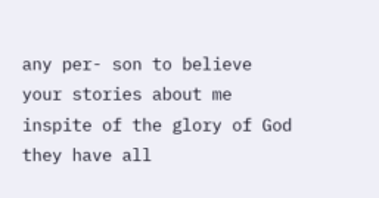any per- son to believe your stories about me inspite of the glory of God they have all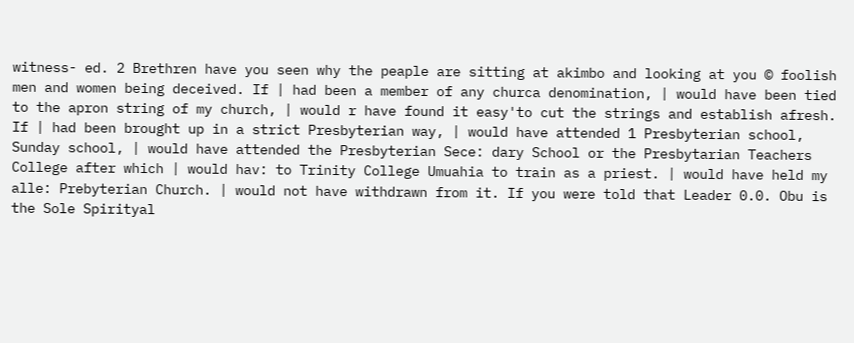witness- ed. 2 Brethren have you seen why the peaple are sitting at akimbo and looking at you © foolish men and women being deceived. If | had been a member of any churca denomination, | would have been tied to the apron string of my church, | would r have found it easy'to cut the strings and establish afresh. If | had been brought up in a strict Presbyterian way, | would have attended 1 Presbyterian school, Sunday school, | would have attended the Presbyterian Sece: dary School or the Presbytarian Teachers College after which | would hav: to Trinity College Umuahia to train as a priest. | would have held my alle: Prebyterian Church. | would not have withdrawn from it. If you were told that Leader 0.0. Obu is the Sole Spirityal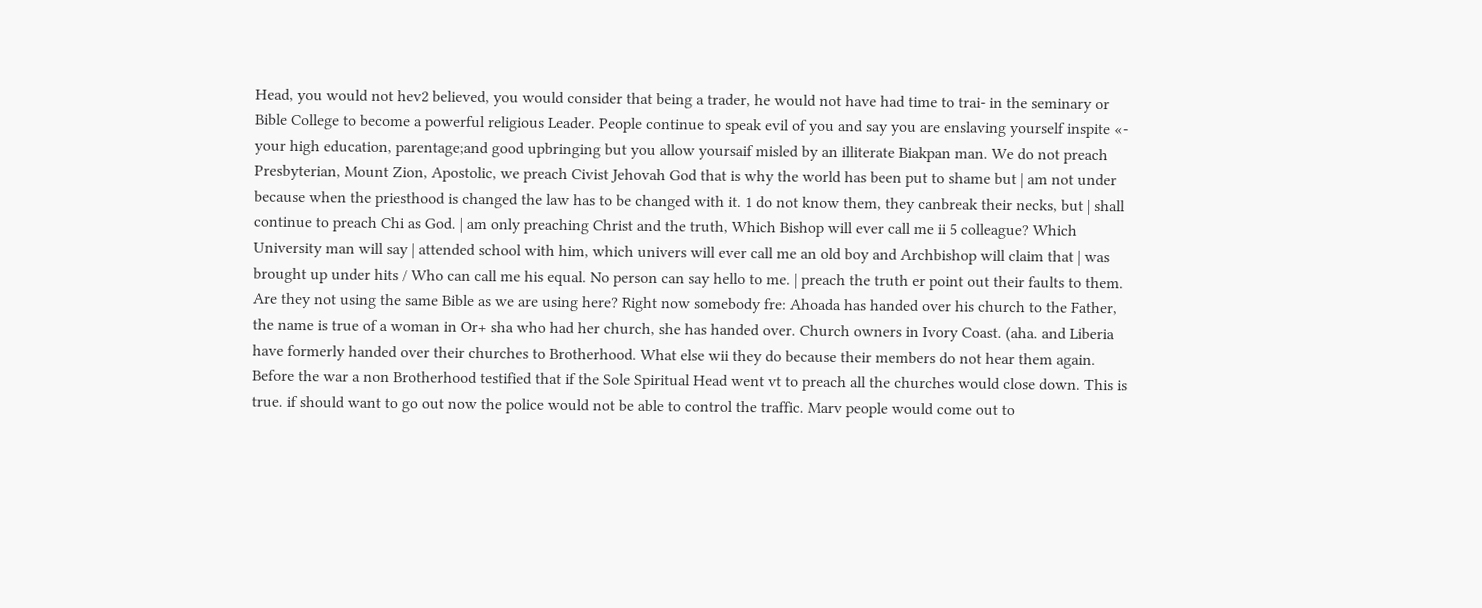Head, you would not hev2 believed, you would consider that being a trader, he would not have had time to trai- in the seminary or Bible College to become a powerful religious Leader. People continue to speak evil of you and say you are enslaving yourself inspite «- your high education, parentage;and good upbringing but you allow yoursaif misled by an illiterate Biakpan man. We do not preach Presbyterian, Mount Zion, Apostolic, we preach Civist Jehovah God that is why the world has been put to shame but | am not under because when the priesthood is changed the law has to be changed with it. 1 do not know them, they canbreak their necks, but | shall continue to preach Chi as God. | am only preaching Christ and the truth, Which Bishop will ever call me ii 5 colleague? Which University man will say | attended school with him, which univers will ever call me an old boy and Archbishop will claim that | was brought up under hits / Who can call me his equal. No person can say hello to me. | preach the truth er point out their faults to them. Are they not using the same Bible as we are using here? Right now somebody fre: Ahoada has handed over his church to the Father, the name is true of a woman in Or+ sha who had her church, she has handed over. Church owners in Ivory Coast. (aha. and Liberia have formerly handed over their churches to Brotherhood. What else wii they do because their members do not hear them again. Before the war a non Brotherhood testified that if the Sole Spiritual Head went vt to preach all the churches would close down. This is true. if should want to go out now the police would not be able to control the traffic. Marv people would come out to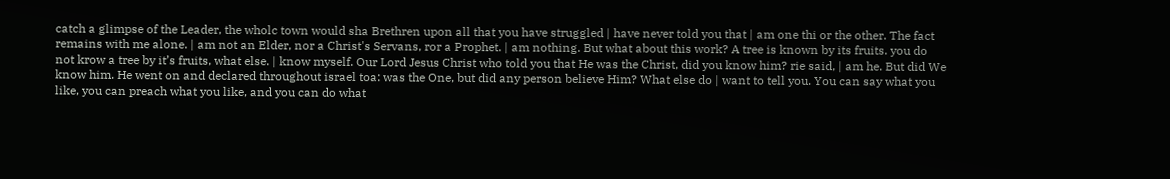catch a glimpse of the Leader, the wholc town would sha Brethren upon all that you have struggled | have never told you that | am one thi or the other. The fact remains with me alone. | am not an Elder, nor a Christ's Servans, ror a Prophet. | am nothing. But what about this work? A tree is known by its fruits. you do not krow a tree by it’s fruits, what else. | know myself. Our Lord Jesus Christ who told you that He was the Christ, did you know him? rie said, | am he. But did We know him. He went on and declared throughout israel toa: was the One, but did any person believe Him? What else do | want to tell you. You can say what you like, you can preach what you like, and you can do what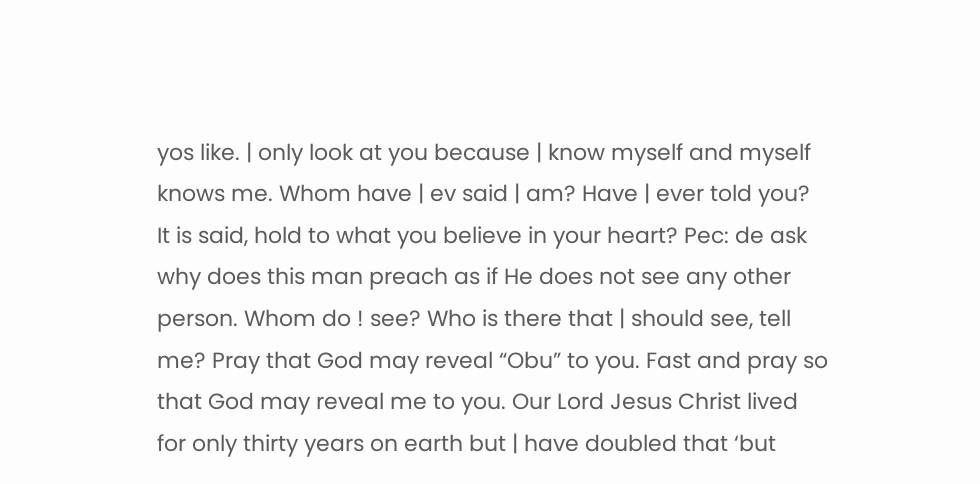yos like. | only look at you because | know myself and myself knows me. Whom have | ev said | am? Have | ever told you? It is said, hold to what you believe in your heart? Pec: de ask why does this man preach as if He does not see any other person. Whom do ! see? Who is there that | should see, tell me? Pray that God may reveal “Obu” to you. Fast and pray so that God may reveal me to you. Our Lord Jesus Christ lived for only thirty years on earth but | have doubled that ‘but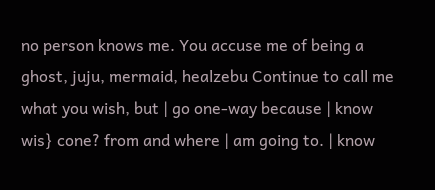no person knows me. You accuse me of being a ghost, juju, mermaid, healzebu Continue to call me what you wish, but | go one-way because | know wis} cone? from and where | am going to. | know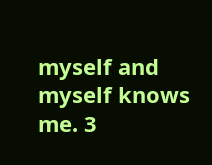myself and myself knows me. 3